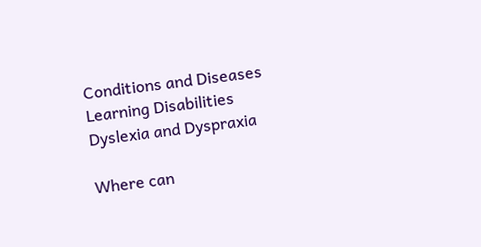Conditions and Diseases
Learning Disabilities
Dyslexia and Dyspraxia

Where can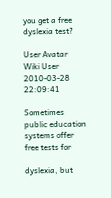you get a free dyslexia test?

User Avatar
Wiki User
2010-03-28 22:09:41

Sometimes public education systems offer free tests for

dyslexia, but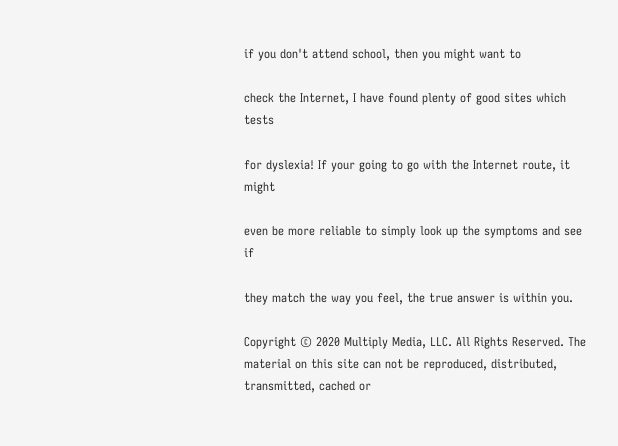if you don't attend school, then you might want to

check the Internet, I have found plenty of good sites which tests

for dyslexia! If your going to go with the Internet route, it might

even be more reliable to simply look up the symptoms and see if

they match the way you feel, the true answer is within you.

Copyright © 2020 Multiply Media, LLC. All Rights Reserved. The material on this site can not be reproduced, distributed, transmitted, cached or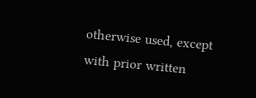otherwise used, except with prior written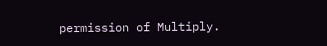permission of Multiply.